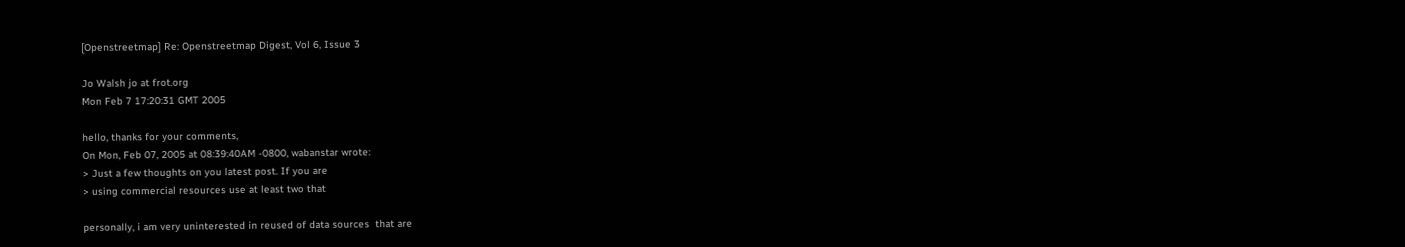[Openstreetmap] Re: Openstreetmap Digest, Vol 6, Issue 3

Jo Walsh jo at frot.org
Mon Feb 7 17:20:31 GMT 2005

hello, thanks for your comments,
On Mon, Feb 07, 2005 at 08:39:40AM -0800, wabanstar wrote:
> Just a few thoughts on you latest post. If you are
> using commercial resources use at least two that

personally, i am very uninterested in reused of data sources  that are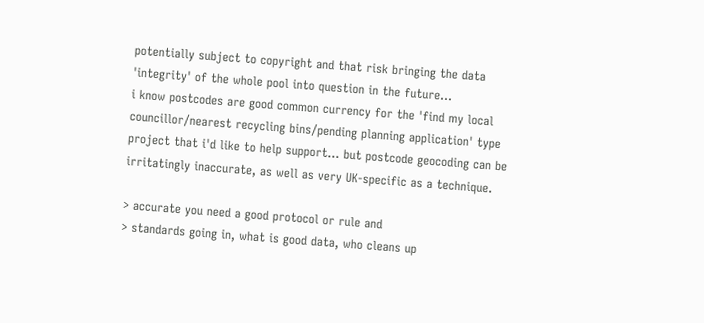potentially subject to copyright and that risk bringing the data
'integrity' of the whole pool into question in the future...
i know postcodes are good common currency for the 'find my local
councillor/nearest recycling bins/pending planning application' type
project that i'd like to help support... but postcode geocoding can be
irritatingly inaccurate, as well as very UK-specific as a technique.

> accurate you need a good protocol or rule and
> standards going in, what is good data, who cleans up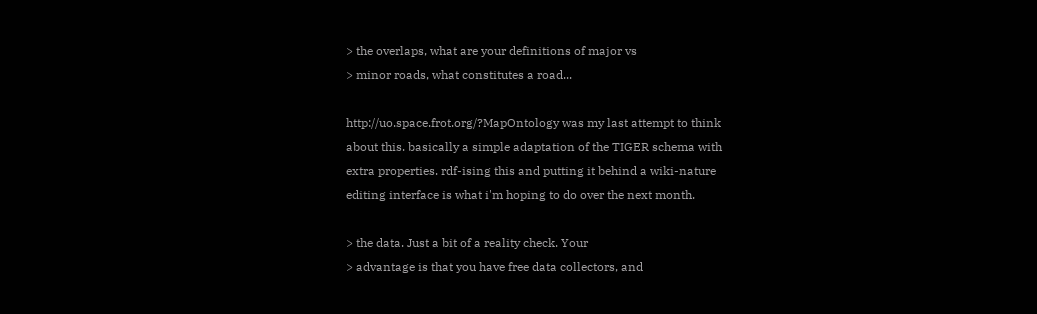> the overlaps, what are your definitions of major vs
> minor roads, what constitutes a road...

http://uo.space.frot.org/?MapOntology was my last attempt to think
about this. basically a simple adaptation of the TIGER schema with
extra properties. rdf-ising this and putting it behind a wiki-nature
editing interface is what i'm hoping to do over the next month.

> the data. Just a bit of a reality check. Your
> advantage is that you have free data collectors, and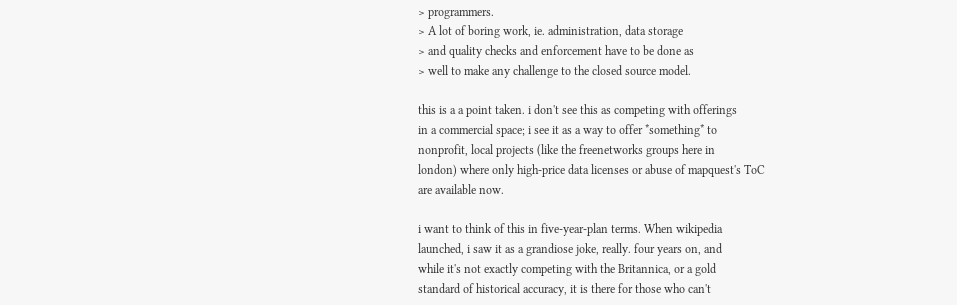> programmers.
> A lot of boring work, ie. administration, data storage
> and quality checks and enforcement have to be done as
> well to make any challenge to the closed source model.

this is a a point taken. i don't see this as competing with offerings
in a commercial space; i see it as a way to offer *something* to
nonprofit, local projects (like the freenetworks groups here in
london) where only high-price data licenses or abuse of mapquest's ToC
are available now.

i want to think of this in five-year-plan terms. When wikipedia
launched, i saw it as a grandiose joke, really. four years on, and
while it's not exactly competing with the Britannica, or a gold
standard of historical accuracy, it is there for those who can't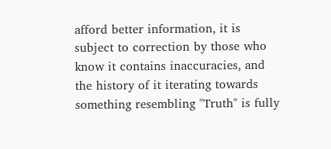afford better information, it is subject to correction by those who
know it contains inaccuracies, and the history of it iterating towards
something resembling "Truth" is fully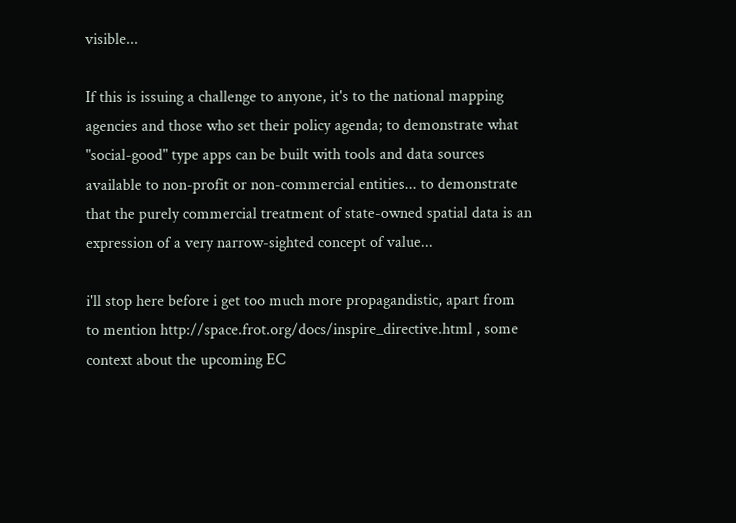visible...

If this is issuing a challenge to anyone, it's to the national mapping
agencies and those who set their policy agenda; to demonstrate what
"social-good" type apps can be built with tools and data sources
available to non-profit or non-commercial entities... to demonstrate
that the purely commercial treatment of state-owned spatial data is an
expression of a very narrow-sighted concept of value...

i'll stop here before i get too much more propagandistic, apart from
to mention http://space.frot.org/docs/inspire_directive.html , some
context about the upcoming EC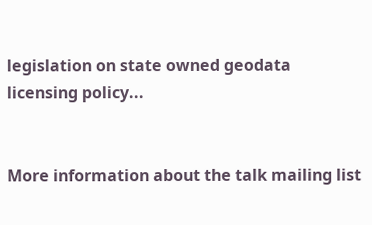legislation on state owned geodata
licensing policy...


More information about the talk mailing list